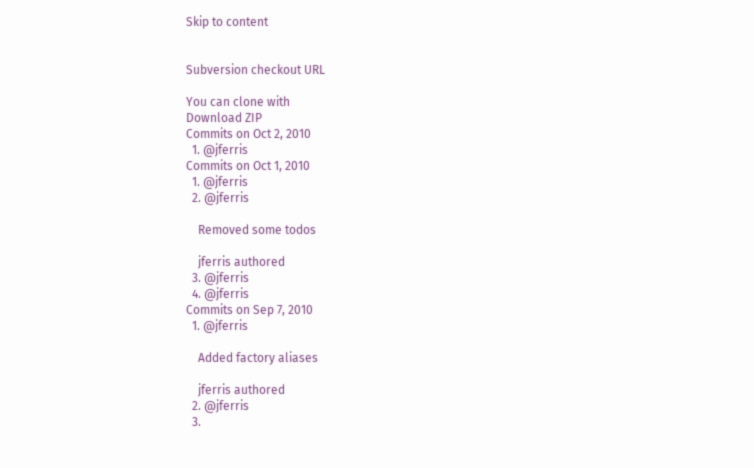Skip to content


Subversion checkout URL

You can clone with
Download ZIP
Commits on Oct 2, 2010
  1. @jferris
Commits on Oct 1, 2010
  1. @jferris
  2. @jferris

    Removed some todos

    jferris authored
  3. @jferris
  4. @jferris
Commits on Sep 7, 2010
  1. @jferris

    Added factory aliases

    jferris authored
  2. @jferris
  3.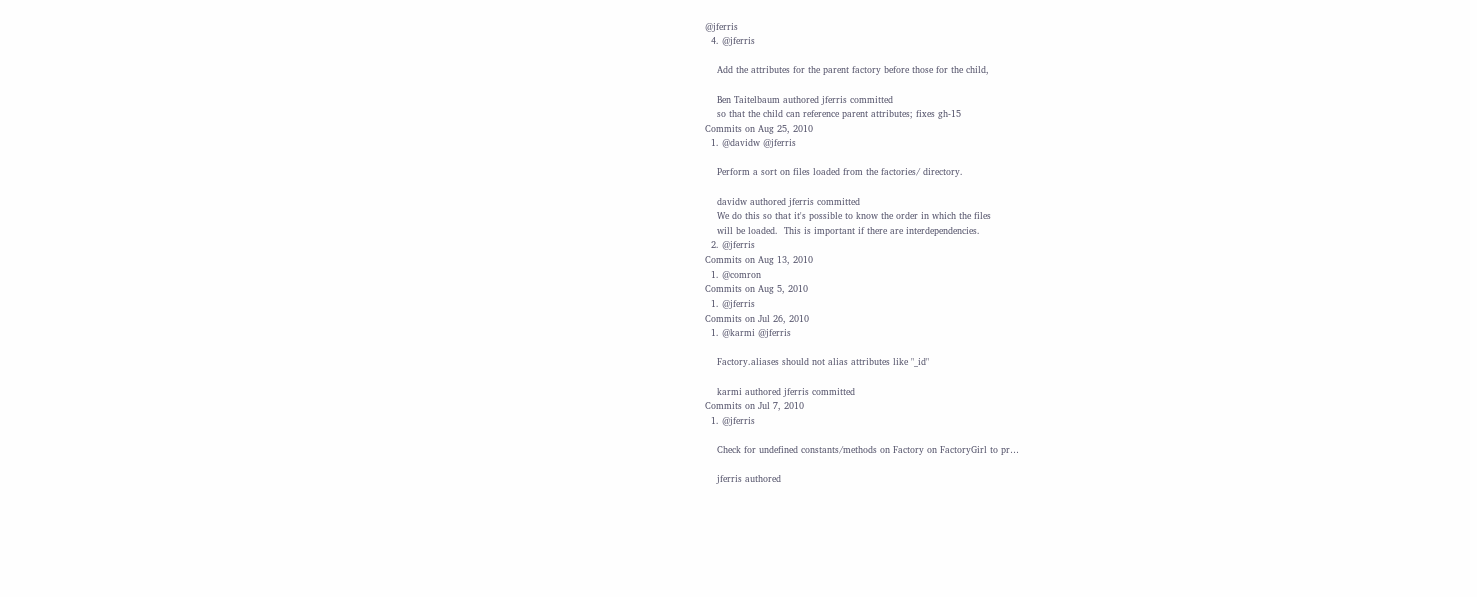@jferris
  4. @jferris

    Add the attributes for the parent factory before those for the child,

    Ben Taitelbaum authored jferris committed
    so that the child can reference parent attributes; fixes gh-15
Commits on Aug 25, 2010
  1. @davidw @jferris

    Perform a sort on files loaded from the factories/ directory.

    davidw authored jferris committed
    We do this so that it's possible to know the order in which the files
    will be loaded.  This is important if there are interdependencies.
  2. @jferris
Commits on Aug 13, 2010
  1. @comron
Commits on Aug 5, 2010
  1. @jferris
Commits on Jul 26, 2010
  1. @karmi @jferris

    Factory.aliases should not alias attributes like "_id"

    karmi authored jferris committed
Commits on Jul 7, 2010
  1. @jferris

    Check for undefined constants/methods on Factory on FactoryGirl to pr…

    jferris authored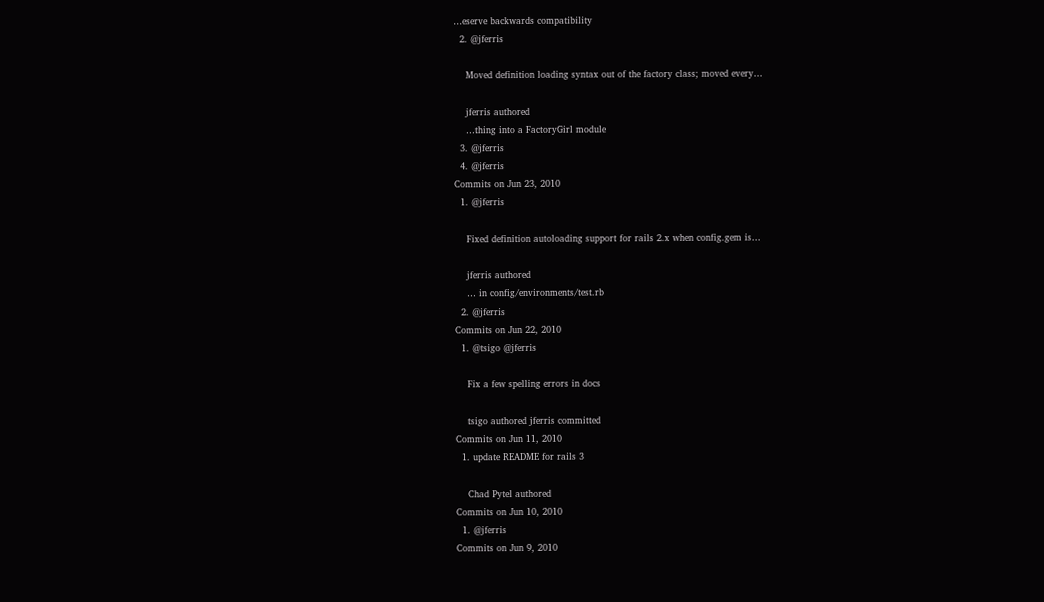…eserve backwards compatibility
  2. @jferris

    Moved definition loading syntax out of the factory class; moved every…

    jferris authored
    …thing into a FactoryGirl module
  3. @jferris
  4. @jferris
Commits on Jun 23, 2010
  1. @jferris

    Fixed definition autoloading support for rails 2.x when config.gem is…

    jferris authored
    … in config/environments/test.rb
  2. @jferris
Commits on Jun 22, 2010
  1. @tsigo @jferris

    Fix a few spelling errors in docs

    tsigo authored jferris committed
Commits on Jun 11, 2010
  1. update README for rails 3

    Chad Pytel authored
Commits on Jun 10, 2010
  1. @jferris
Commits on Jun 9, 2010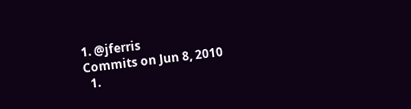1. @jferris
Commits on Jun 8, 2010
  1.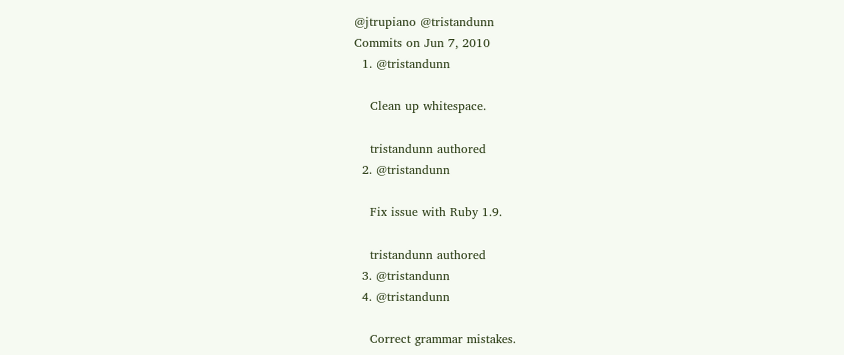@jtrupiano @tristandunn
Commits on Jun 7, 2010
  1. @tristandunn

    Clean up whitespace.

    tristandunn authored
  2. @tristandunn

    Fix issue with Ruby 1.9.

    tristandunn authored
  3. @tristandunn
  4. @tristandunn

    Correct grammar mistakes.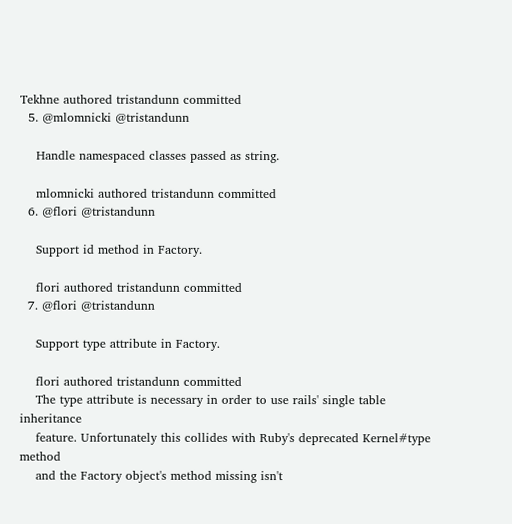Tekhne authored tristandunn committed
  5. @mlomnicki @tristandunn

    Handle namespaced classes passed as string.

    mlomnicki authored tristandunn committed
  6. @flori @tristandunn

    Support id method in Factory.

    flori authored tristandunn committed
  7. @flori @tristandunn

    Support type attribute in Factory.

    flori authored tristandunn committed
    The type attribute is necessary in order to use rails' single table inheritance
    feature. Unfortunately this collides with Ruby's deprecated Kernel#type method
    and the Factory object's method missing isn't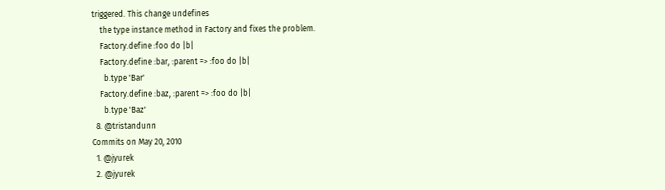triggered. This change undefines
    the type instance method in Factory and fixes the problem.
    Factory.define :foo do |b|
    Factory.define :bar, :parent => :foo do |b|
      b.type 'Bar'
    Factory.define :baz, :parent => :foo do |b|
      b.type 'Baz'
  8. @tristandunn
Commits on May 20, 2010
  1. @jyurek
  2. @jyurek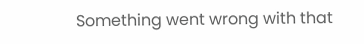Something went wrong with that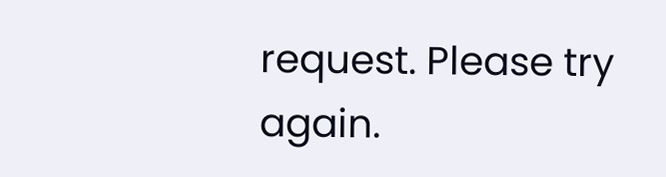request. Please try again.